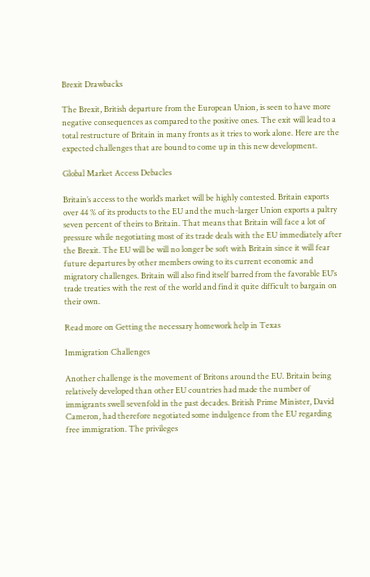Brexit Drawbacks

The Brexit, British departure from the European Union, is seen to have more negative consequences as compared to the positive ones. The exit will lead to a total restructure of Britain in many fronts as it tries to work alone. Here are the expected challenges that are bound to come up in this new development.

Global Market Access Debacles

Britain’s access to the world’s market will be highly contested. Britain exports over 44 % of its products to the EU and the much-larger Union exports a paltry seven percent of theirs to Britain. That means that Britain will face a lot of pressure while negotiating most of its trade deals with the EU immediately after the Brexit. The EU will be will no longer be soft with Britain since it will fear future departures by other members owing to its current economic and migratory challenges. Britain will also find itself barred from the favorable EU’s trade treaties with the rest of the world and find it quite difficult to bargain on their own.

Read more on Getting the necessary homework help in Texas

Immigration Challenges

Another challenge is the movement of Britons around the EU. Britain being relatively developed than other EU countries had made the number of immigrants swell sevenfold in the past decades. British Prime Minister, David Cameron, had therefore negotiated some indulgence from the EU regarding free immigration. The privileges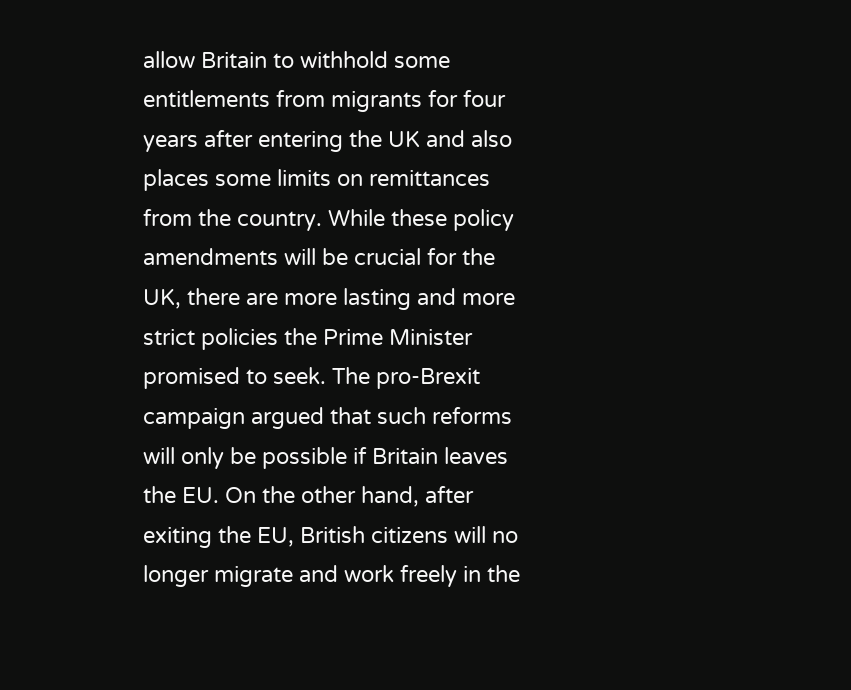allow Britain to withhold some entitlements from migrants for four years after entering the UK and also places some limits on remittances from the country. While these policy amendments will be crucial for the UK, there are more lasting and more strict policies the Prime Minister promised to seek. The pro-Brexit campaign argued that such reforms will only be possible if Britain leaves the EU. On the other hand, after exiting the EU, British citizens will no longer migrate and work freely in the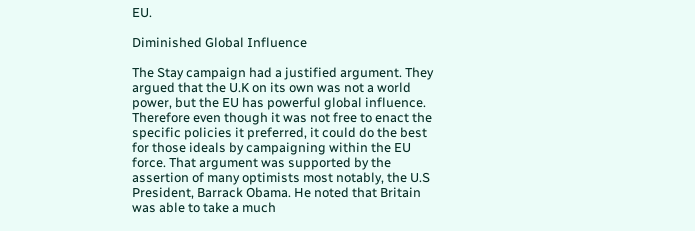EU.

Diminished Global Influence

The Stay campaign had a justified argument. They argued that the U.K on its own was not a world power, but the EU has powerful global influence. Therefore even though it was not free to enact the specific policies it preferred, it could do the best for those ideals by campaigning within the EU force. That argument was supported by the assertion of many optimists most notably, the U.S President, Barrack Obama. He noted that Britain was able to take a much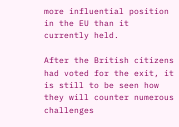more influential position in the EU than it currently held.

After the British citizens had voted for the exit, it is still to be seen how they will counter numerous challenges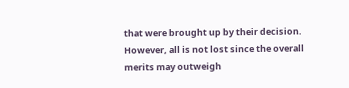that were brought up by their decision. However, all is not lost since the overall merits may outweigh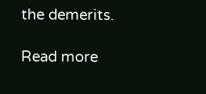the demerits.

Read more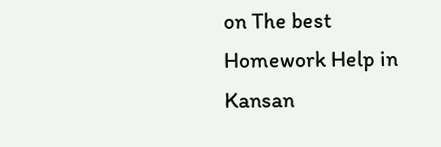on The best Homework Help in Kansan